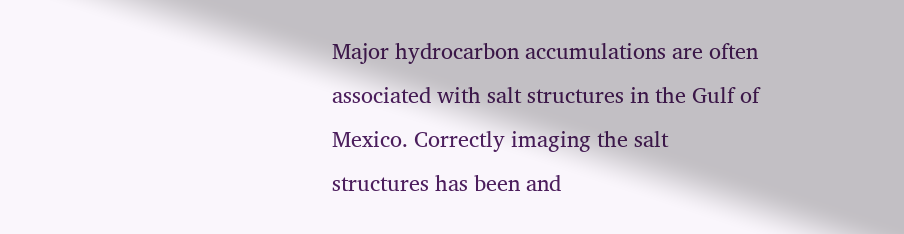Major hydrocarbon accumulations are often associated with salt structures in the Gulf of Mexico. Correctly imaging the salt structures has been and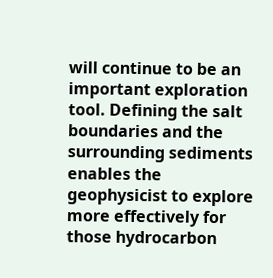will continue to be an important exploration tool. Defining the salt boundaries and the surrounding sediments enables the geophysicist to explore more effectively for those hydrocarbon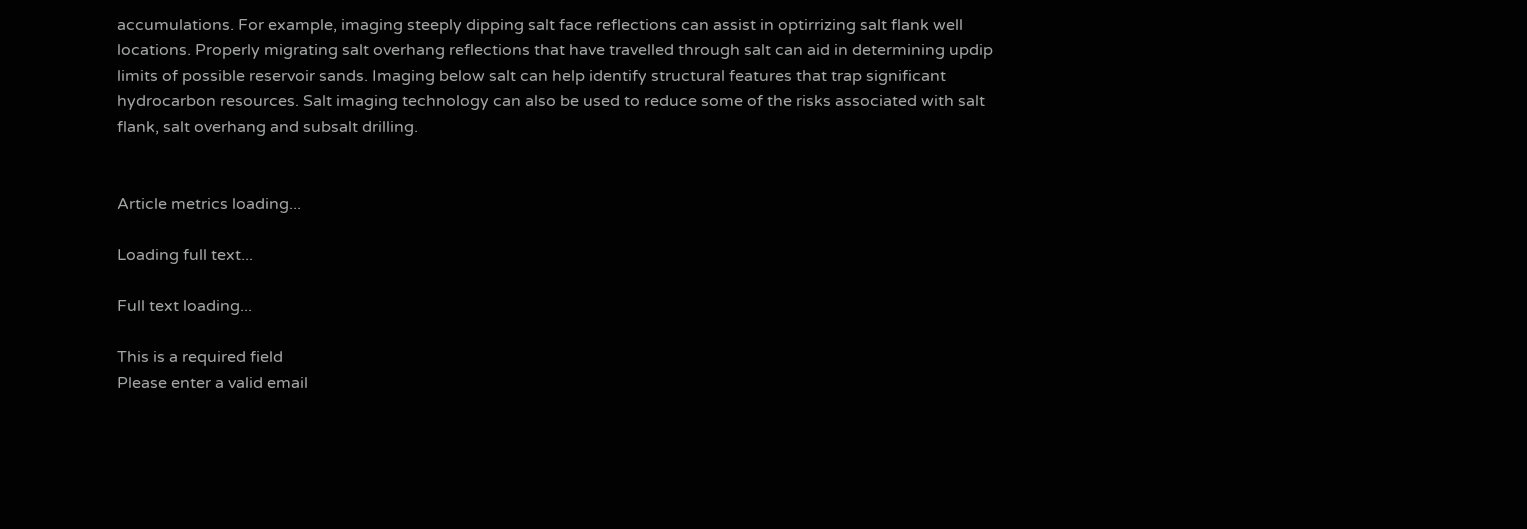accumulations. For example, imaging steeply dipping salt face reflections can assist in optirrizing salt flank well locations. Properly migrating salt overhang reflections that have travelled through salt can aid in determining updip limits of possible reservoir sands. Imaging below salt can help identify structural features that trap significant hydrocarbon resources. Salt imaging technology can also be used to reduce some of the risks associated with salt flank, salt overhang and subsalt drilling.


Article metrics loading...

Loading full text...

Full text loading...

This is a required field
Please enter a valid email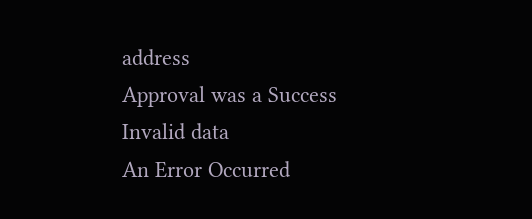address
Approval was a Success
Invalid data
An Error Occurred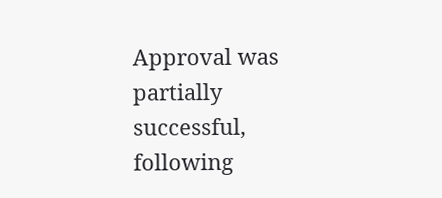Approval was partially successful, following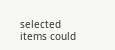selected items could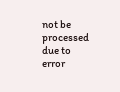not be processed due to error